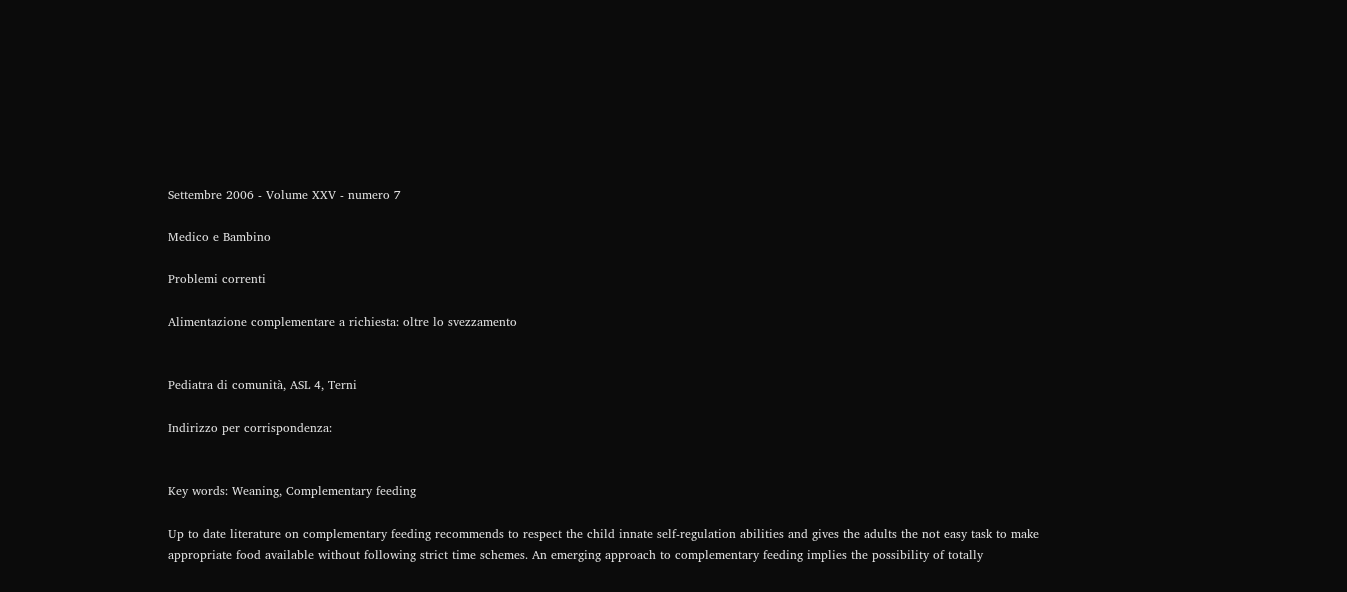Settembre 2006 - Volume XXV - numero 7

Medico e Bambino

Problemi correnti

Alimentazione complementare a richiesta: oltre lo svezzamento


Pediatra di comunità, ASL 4, Terni

Indirizzo per corrispondenza:


Key words: Weaning, Complementary feeding

Up to date literature on complementary feeding recommends to respect the child innate self-regulation abilities and gives the adults the not easy task to make appropriate food available without following strict time schemes. An emerging approach to complementary feeding implies the possibility of totally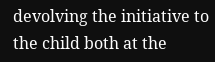devolving the initiative to the child both at the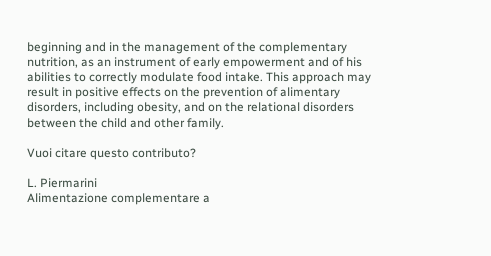beginning and in the management of the complementary nutrition, as an instrument of early empowerment and of his abilities to correctly modulate food intake. This approach may result in positive effects on the prevention of alimentary disorders, including obesity, and on the relational disorders between the child and other family.

Vuoi citare questo contributo?

L. Piermarini
Alimentazione complementare a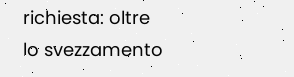richiesta: oltre lo svezzamento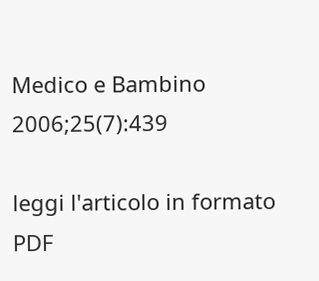Medico e Bambino 2006;25(7):439

leggi l'articolo in formato PDF